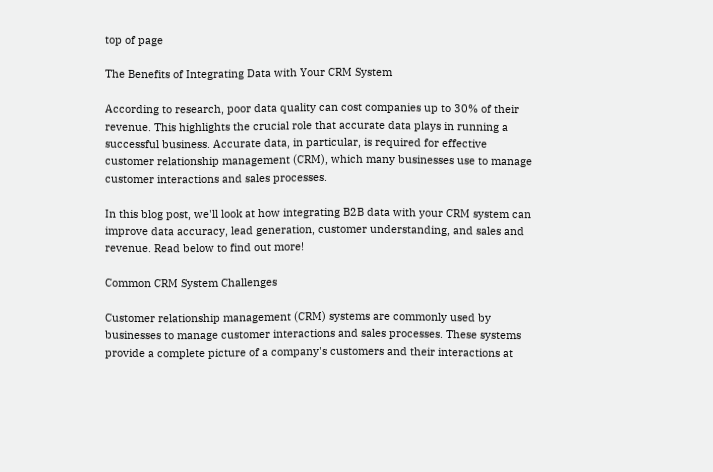top of page

The Benefits of Integrating Data with Your CRM System

According to research, poor data quality can cost companies up to 30% of their revenue. This highlights the crucial role that accurate data plays in running a successful business. Accurate data, in particular, is required for effective customer relationship management (CRM), which many businesses use to manage customer interactions and sales processes.

In this blog post, we'll look at how integrating B2B data with your CRM system can improve data accuracy, lead generation, customer understanding, and sales and revenue. Read below to find out more!

Common CRM System Challenges

Customer relationship management (CRM) systems are commonly used by businesses to manage customer interactions and sales processes. These systems provide a complete picture of a company's customers and their interactions at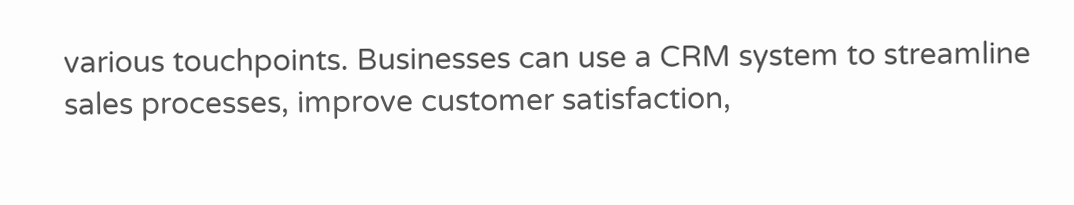various touchpoints. Businesses can use a CRM system to streamline sales processes, improve customer satisfaction,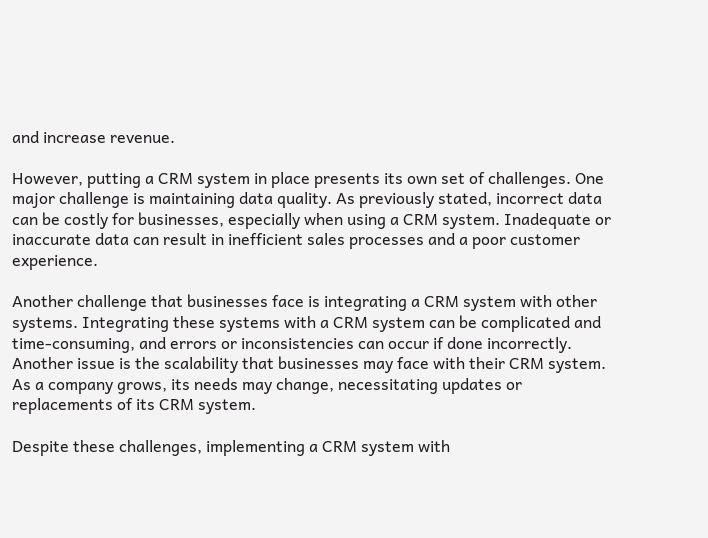and increase revenue.

However, putting a CRM system in place presents its own set of challenges. One major challenge is maintaining data quality. As previously stated, incorrect data can be costly for businesses, especially when using a CRM system. Inadequate or inaccurate data can result in inefficient sales processes and a poor customer experience.

Another challenge that businesses face is integrating a CRM system with other systems. Integrating these systems with a CRM system can be complicated and time-consuming, and errors or inconsistencies can occur if done incorrectly. Another issue is the scalability that businesses may face with their CRM system. As a company grows, its needs may change, necessitating updates or replacements of its CRM system.

Despite these challenges, implementing a CRM system with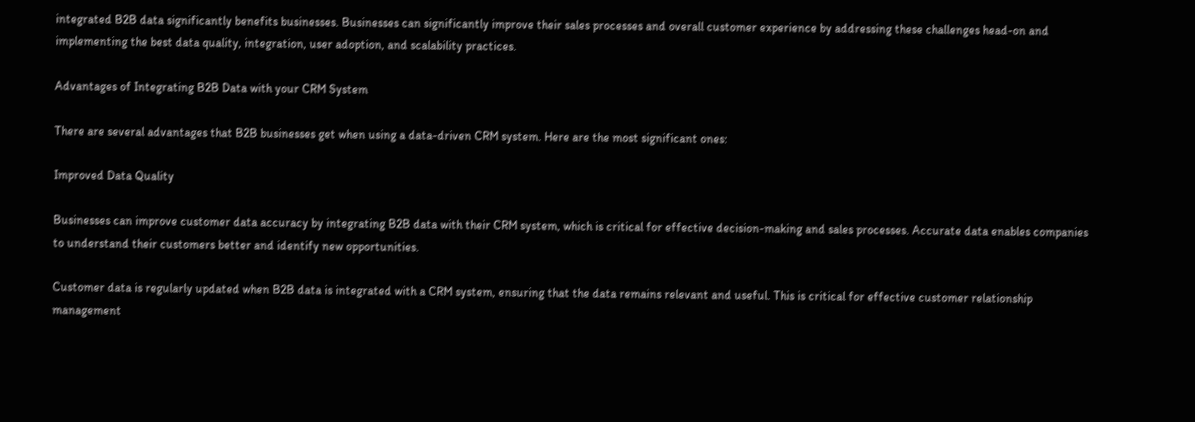integrated B2B data significantly benefits businesses. Businesses can significantly improve their sales processes and overall customer experience by addressing these challenges head-on and implementing the best data quality, integration, user adoption, and scalability practices.

Advantages of Integrating B2B Data with your CRM System

There are several advantages that B2B businesses get when using a data-driven CRM system. Here are the most significant ones:

Improved Data Quality

Businesses can improve customer data accuracy by integrating B2B data with their CRM system, which is critical for effective decision-making and sales processes. Accurate data enables companies to understand their customers better and identify new opportunities.

Customer data is regularly updated when B2B data is integrated with a CRM system, ensuring that the data remains relevant and useful. This is critical for effective customer relationship management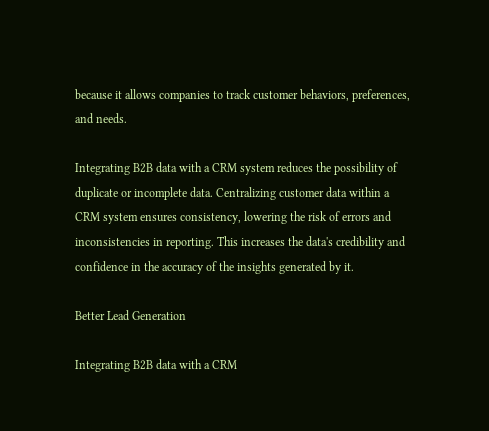because it allows companies to track customer behaviors, preferences, and needs.

Integrating B2B data with a CRM system reduces the possibility of duplicate or incomplete data. Centralizing customer data within a CRM system ensures consistency, lowering the risk of errors and inconsistencies in reporting. This increases the data's credibility and confidence in the accuracy of the insights generated by it.

Better Lead Generation

Integrating B2B data with a CRM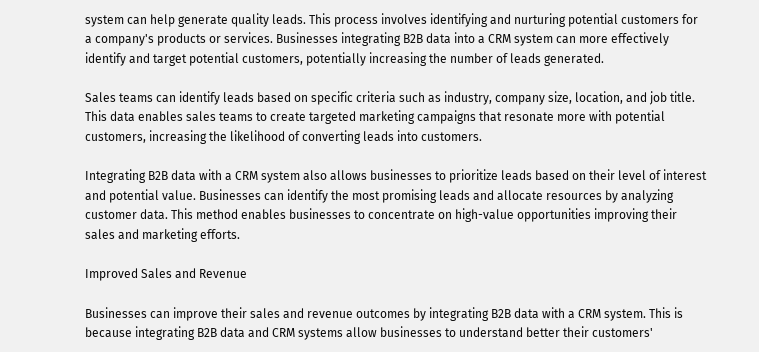system can help generate quality leads. This process involves identifying and nurturing potential customers for a company's products or services. Businesses integrating B2B data into a CRM system can more effectively identify and target potential customers, potentially increasing the number of leads generated.

Sales teams can identify leads based on specific criteria such as industry, company size, location, and job title. This data enables sales teams to create targeted marketing campaigns that resonate more with potential customers, increasing the likelihood of converting leads into customers.

Integrating B2B data with a CRM system also allows businesses to prioritize leads based on their level of interest and potential value. Businesses can identify the most promising leads and allocate resources by analyzing customer data. This method enables businesses to concentrate on high-value opportunities improving their sales and marketing efforts.

Improved Sales and Revenue

Businesses can improve their sales and revenue outcomes by integrating B2B data with a CRM system. This is because integrating B2B data and CRM systems allow businesses to understand better their customers'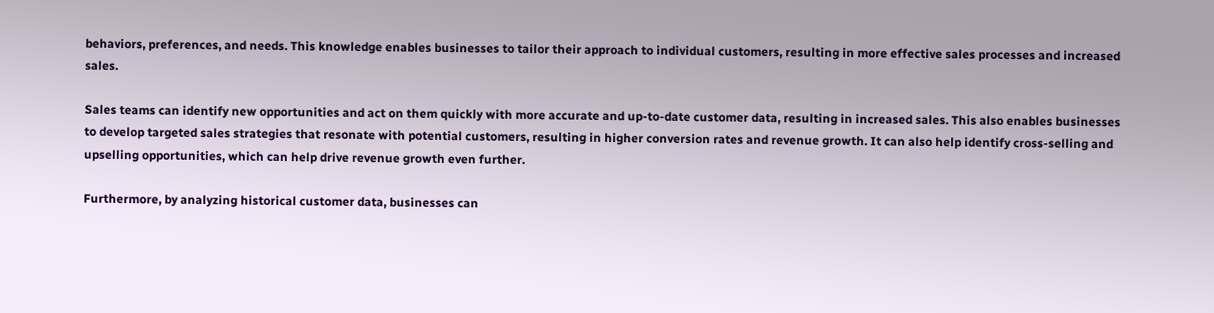behaviors, preferences, and needs. This knowledge enables businesses to tailor their approach to individual customers, resulting in more effective sales processes and increased sales.

Sales teams can identify new opportunities and act on them quickly with more accurate and up-to-date customer data, resulting in increased sales. This also enables businesses to develop targeted sales strategies that resonate with potential customers, resulting in higher conversion rates and revenue growth. It can also help identify cross-selling and upselling opportunities, which can help drive revenue growth even further.

Furthermore, by analyzing historical customer data, businesses can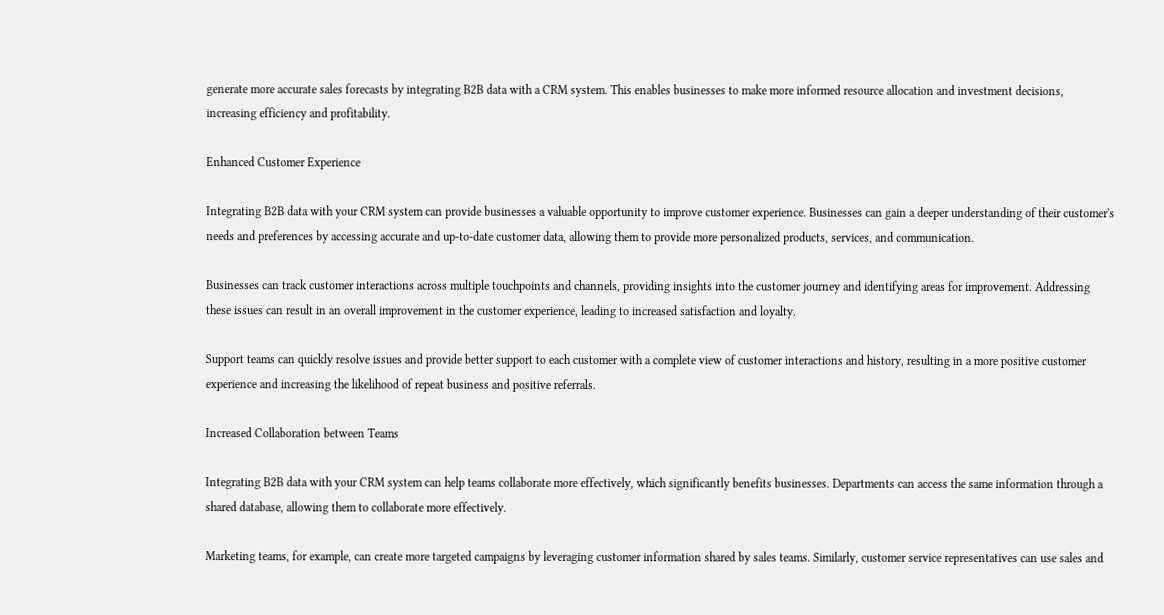generate more accurate sales forecasts by integrating B2B data with a CRM system. This enables businesses to make more informed resource allocation and investment decisions, increasing efficiency and profitability.

Enhanced Customer Experience

Integrating B2B data with your CRM system can provide businesses a valuable opportunity to improve customer experience. Businesses can gain a deeper understanding of their customer's needs and preferences by accessing accurate and up-to-date customer data, allowing them to provide more personalized products, services, and communication.

Businesses can track customer interactions across multiple touchpoints and channels, providing insights into the customer journey and identifying areas for improvement. Addressing these issues can result in an overall improvement in the customer experience, leading to increased satisfaction and loyalty.

Support teams can quickly resolve issues and provide better support to each customer with a complete view of customer interactions and history, resulting in a more positive customer experience and increasing the likelihood of repeat business and positive referrals.

Increased Collaboration between Teams

Integrating B2B data with your CRM system can help teams collaborate more effectively, which significantly benefits businesses. Departments can access the same information through a shared database, allowing them to collaborate more effectively.

Marketing teams, for example, can create more targeted campaigns by leveraging customer information shared by sales teams. Similarly, customer service representatives can use sales and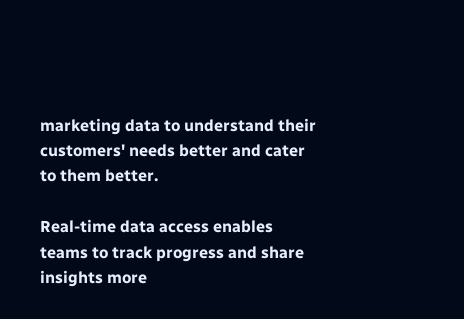marketing data to understand their customers' needs better and cater to them better.

Real-time data access enables teams to track progress and share insights more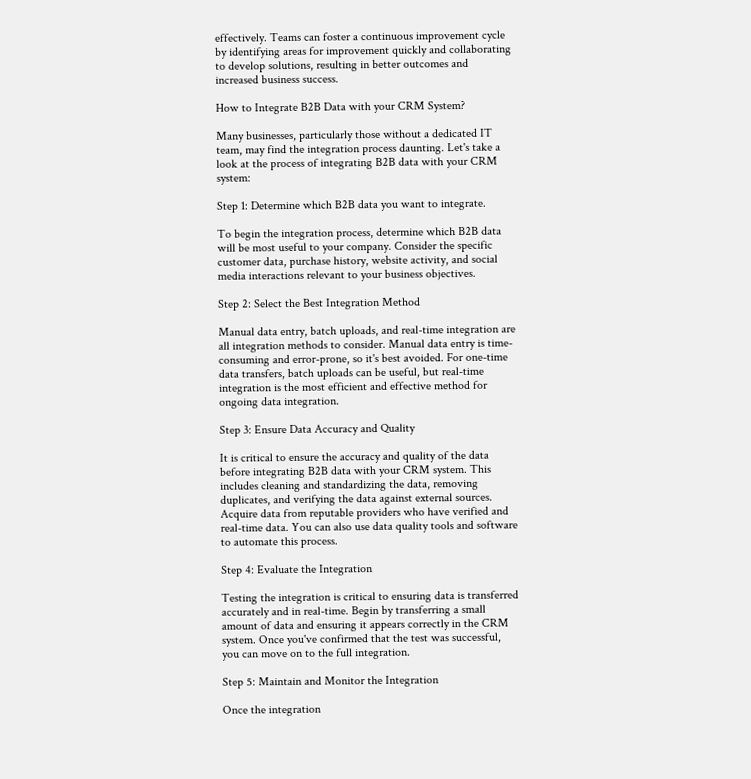effectively. Teams can foster a continuous improvement cycle by identifying areas for improvement quickly and collaborating to develop solutions, resulting in better outcomes and increased business success.

How to Integrate B2B Data with your CRM System?

Many businesses, particularly those without a dedicated IT team, may find the integration process daunting. Let's take a look at the process of integrating B2B data with your CRM system:

Step 1: Determine which B2B data you want to integrate.

To begin the integration process, determine which B2B data will be most useful to your company. Consider the specific customer data, purchase history, website activity, and social media interactions relevant to your business objectives.

Step 2: Select the Best Integration Method

Manual data entry, batch uploads, and real-time integration are all integration methods to consider. Manual data entry is time-consuming and error-prone, so it's best avoided. For one-time data transfers, batch uploads can be useful, but real-time integration is the most efficient and effective method for ongoing data integration.

Step 3: Ensure Data Accuracy and Quality

It is critical to ensure the accuracy and quality of the data before integrating B2B data with your CRM system. This includes cleaning and standardizing the data, removing duplicates, and verifying the data against external sources. Acquire data from reputable providers who have verified and real-time data. You can also use data quality tools and software to automate this process.

Step 4: Evaluate the Integration

Testing the integration is critical to ensuring data is transferred accurately and in real-time. Begin by transferring a small amount of data and ensuring it appears correctly in the CRM system. Once you've confirmed that the test was successful, you can move on to the full integration.

Step 5: Maintain and Monitor the Integration

Once the integration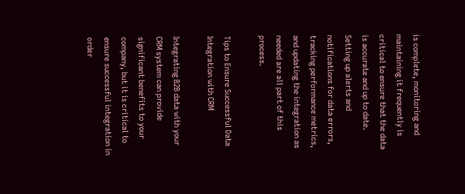is complete, monitoring and maintaining it frequently is critical to ensure that the data is accurate and up to date. Setting up alerts and notifications for data errors, tracking performance metrics, and updating the integration as needed are all part of this process.

Tips to Ensure Successful Data Integration with CRM

Integrating B2B data with your CRM system can provide significant benefits to your company, but it is critical to ensure successful integration in order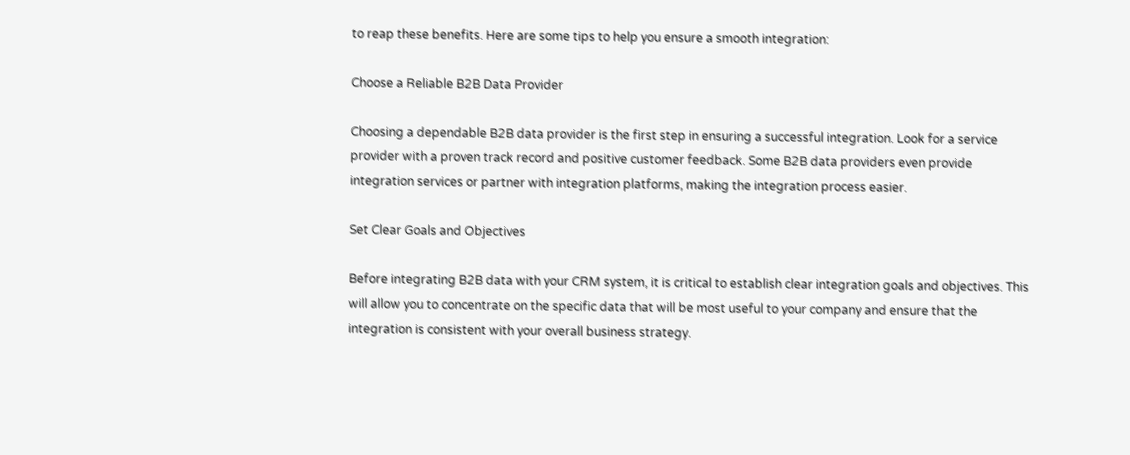to reap these benefits. Here are some tips to help you ensure a smooth integration:

Choose a Reliable B2B Data Provider

Choosing a dependable B2B data provider is the first step in ensuring a successful integration. Look for a service provider with a proven track record and positive customer feedback. Some B2B data providers even provide integration services or partner with integration platforms, making the integration process easier.

Set Clear Goals and Objectives

Before integrating B2B data with your CRM system, it is critical to establish clear integration goals and objectives. This will allow you to concentrate on the specific data that will be most useful to your company and ensure that the integration is consistent with your overall business strategy.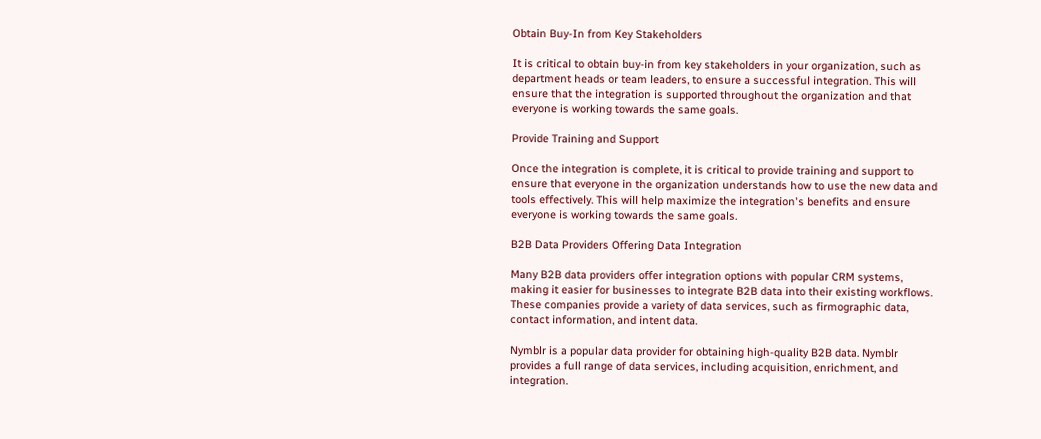Obtain Buy-In from Key Stakeholders

It is critical to obtain buy-in from key stakeholders in your organization, such as department heads or team leaders, to ensure a successful integration. This will ensure that the integration is supported throughout the organization and that everyone is working towards the same goals.

Provide Training and Support

Once the integration is complete, it is critical to provide training and support to ensure that everyone in the organization understands how to use the new data and tools effectively. This will help maximize the integration's benefits and ensure everyone is working towards the same goals.

B2B Data Providers Offering Data Integration

Many B2B data providers offer integration options with popular CRM systems, making it easier for businesses to integrate B2B data into their existing workflows. These companies provide a variety of data services, such as firmographic data, contact information, and intent data.

Nymblr is a popular data provider for obtaining high-quality B2B data. Nymblr provides a full range of data services, including acquisition, enrichment, and integration.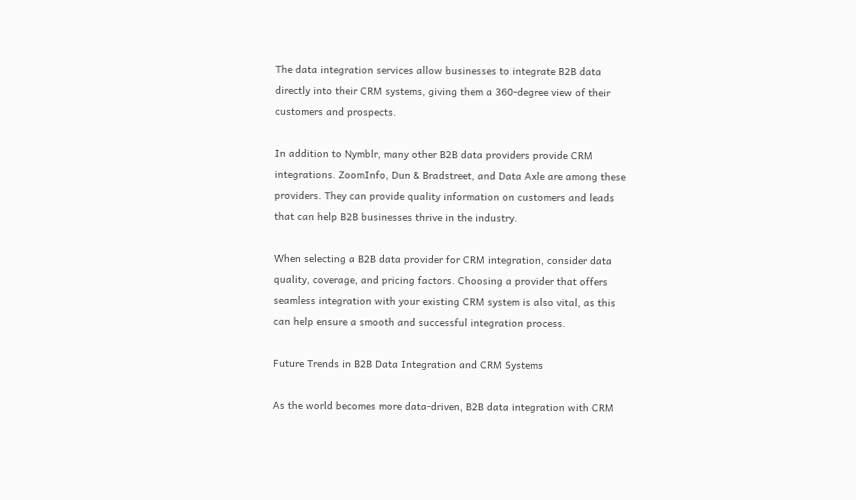The data integration services allow businesses to integrate B2B data directly into their CRM systems, giving them a 360-degree view of their customers and prospects.

In addition to Nymblr, many other B2B data providers provide CRM integrations. ZoomInfo, Dun & Bradstreet, and Data Axle are among these providers. They can provide quality information on customers and leads that can help B2B businesses thrive in the industry.

When selecting a B2B data provider for CRM integration, consider data quality, coverage, and pricing factors. Choosing a provider that offers seamless integration with your existing CRM system is also vital, as this can help ensure a smooth and successful integration process.

Future Trends in B2B Data Integration and CRM Systems

As the world becomes more data-driven, B2B data integration with CRM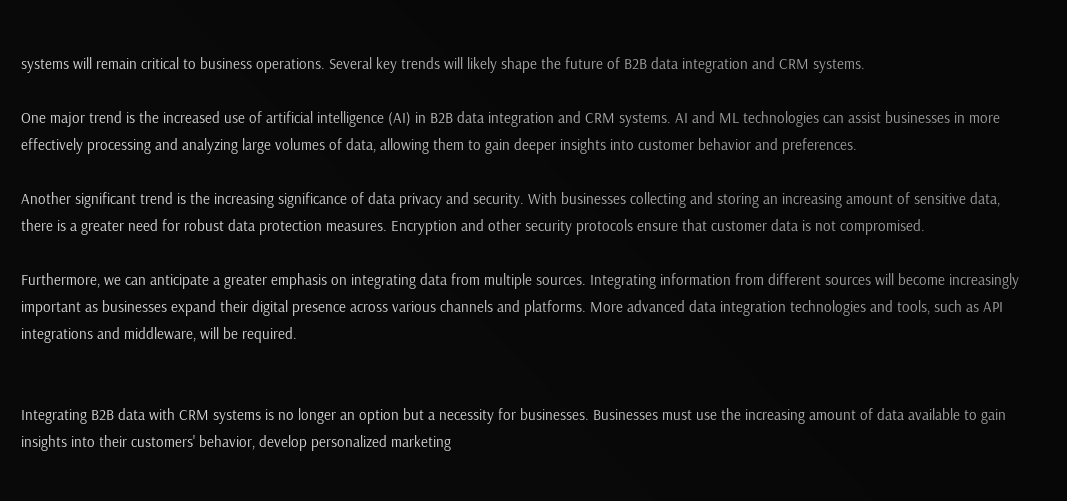systems will remain critical to business operations. Several key trends will likely shape the future of B2B data integration and CRM systems.

One major trend is the increased use of artificial intelligence (AI) in B2B data integration and CRM systems. AI and ML technologies can assist businesses in more effectively processing and analyzing large volumes of data, allowing them to gain deeper insights into customer behavior and preferences.

Another significant trend is the increasing significance of data privacy and security. With businesses collecting and storing an increasing amount of sensitive data, there is a greater need for robust data protection measures. Encryption and other security protocols ensure that customer data is not compromised.

Furthermore, we can anticipate a greater emphasis on integrating data from multiple sources. Integrating information from different sources will become increasingly important as businesses expand their digital presence across various channels and platforms. More advanced data integration technologies and tools, such as API integrations and middleware, will be required.


Integrating B2B data with CRM systems is no longer an option but a necessity for businesses. Businesses must use the increasing amount of data available to gain insights into their customers' behavior, develop personalized marketing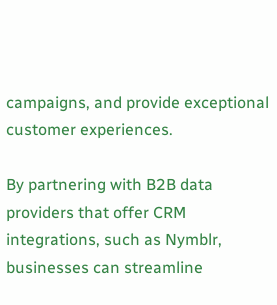campaigns, and provide exceptional customer experiences.

By partnering with B2B data providers that offer CRM integrations, such as Nymblr, businesses can streamline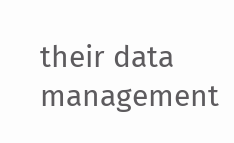their data management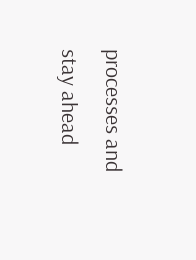processes and stay ahead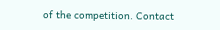of the competition. Contact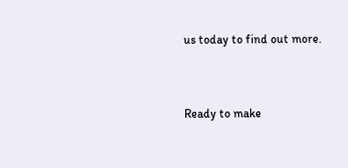us today to find out more.


Ready to make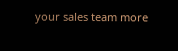your sales team more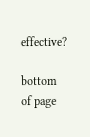effective?

bottom of page